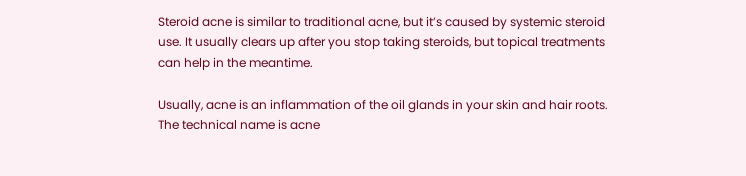Steroid acne is similar to traditional acne, but it’s caused by systemic steroid use. It usually clears up after you stop taking steroids, but topical treatments can help in the meantime.

Usually, acne is an inflammation of the oil glands in your skin and hair roots. The technical name is acne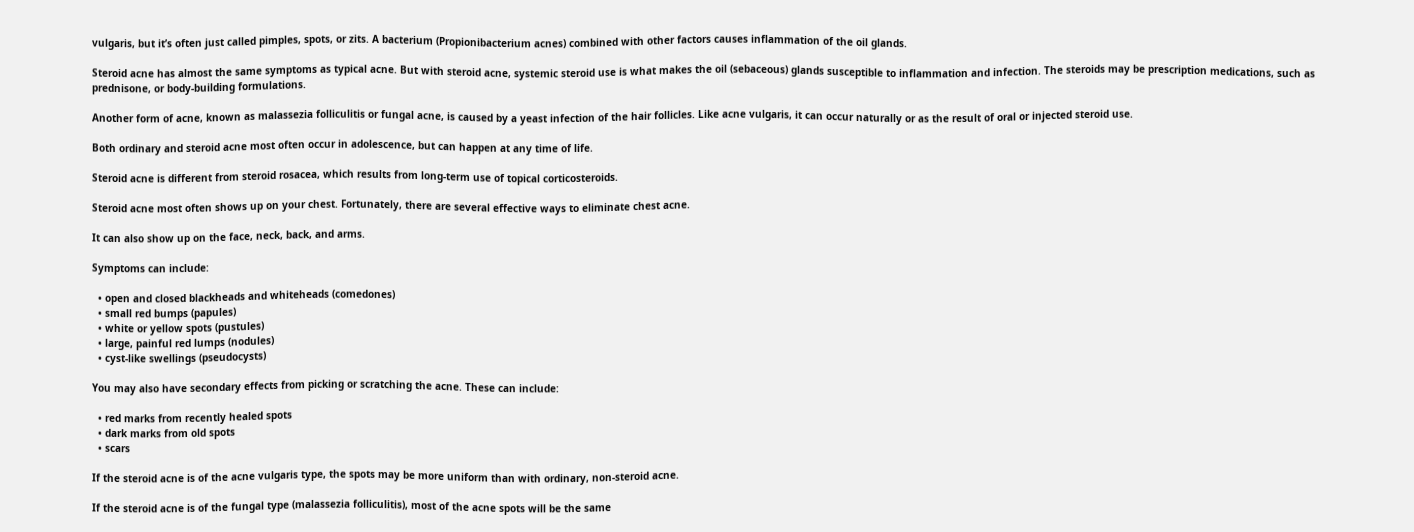vulgaris, but it’s often just called pimples, spots, or zits. A bacterium (Propionibacterium acnes) combined with other factors causes inflammation of the oil glands.

Steroid acne has almost the same symptoms as typical acne. But with steroid acne, systemic steroid use is what makes the oil (sebaceous) glands susceptible to inflammation and infection. The steroids may be prescription medications, such as prednisone, or body-building formulations.

Another form of acne, known as malassezia folliculitis or fungal acne, is caused by a yeast infection of the hair follicles. Like acne vulgaris, it can occur naturally or as the result of oral or injected steroid use.

Both ordinary and steroid acne most often occur in adolescence, but can happen at any time of life.

Steroid acne is different from steroid rosacea, which results from long-term use of topical corticosteroids.

Steroid acne most often shows up on your chest. Fortunately, there are several effective ways to eliminate chest acne.

It can also show up on the face, neck, back, and arms.

Symptoms can include:

  • open and closed blackheads and whiteheads (comedones)
  • small red bumps (papules)
  • white or yellow spots (pustules)
  • large, painful red lumps (nodules)
  • cyst-like swellings (pseudocysts)

You may also have secondary effects from picking or scratching the acne. These can include:

  • red marks from recently healed spots
  • dark marks from old spots
  • scars

If the steroid acne is of the acne vulgaris type, the spots may be more uniform than with ordinary, non-steroid acne.

If the steroid acne is of the fungal type (malassezia folliculitis), most of the acne spots will be the same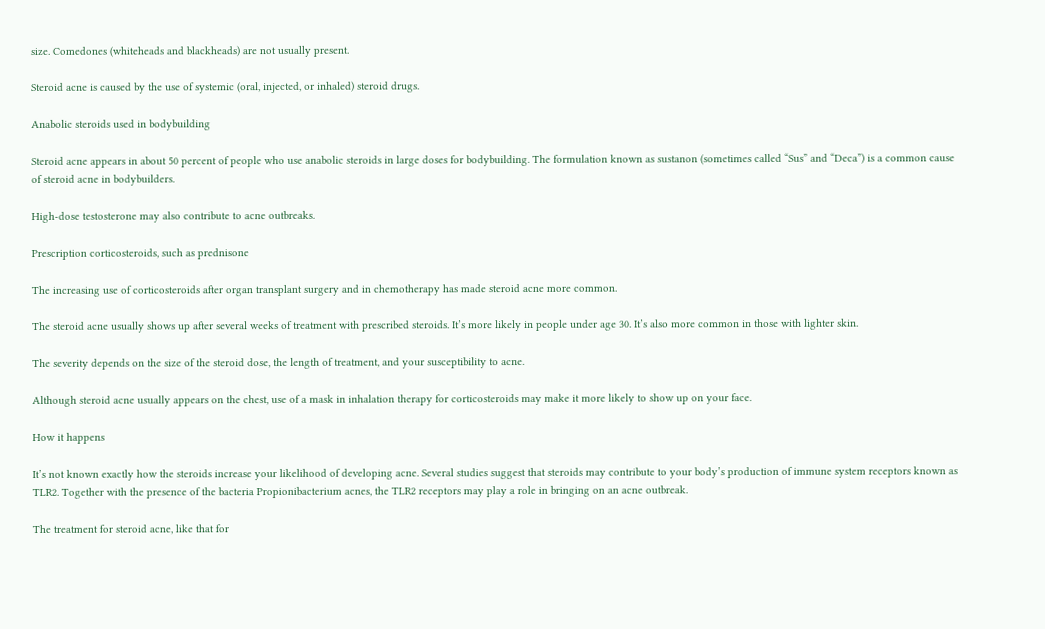size. Comedones (whiteheads and blackheads) are not usually present.

Steroid acne is caused by the use of systemic (oral, injected, or inhaled) steroid drugs.

Anabolic steroids used in bodybuilding

Steroid acne appears in about 50 percent of people who use anabolic steroids in large doses for bodybuilding. The formulation known as sustanon (sometimes called “Sus” and “Deca”) is a common cause of steroid acne in bodybuilders.

High-dose testosterone may also contribute to acne outbreaks.

Prescription corticosteroids, such as prednisone

The increasing use of corticosteroids after organ transplant surgery and in chemotherapy has made steroid acne more common.

The steroid acne usually shows up after several weeks of treatment with prescribed steroids. It’s more likely in people under age 30. It’s also more common in those with lighter skin.

The severity depends on the size of the steroid dose, the length of treatment, and your susceptibility to acne.

Although steroid acne usually appears on the chest, use of a mask in inhalation therapy for corticosteroids may make it more likely to show up on your face.

How it happens

It’s not known exactly how the steroids increase your likelihood of developing acne. Several studies suggest that steroids may contribute to your body’s production of immune system receptors known as TLR2. Together with the presence of the bacteria Propionibacterium acnes, the TLR2 receptors may play a role in bringing on an acne outbreak.

The treatment for steroid acne, like that for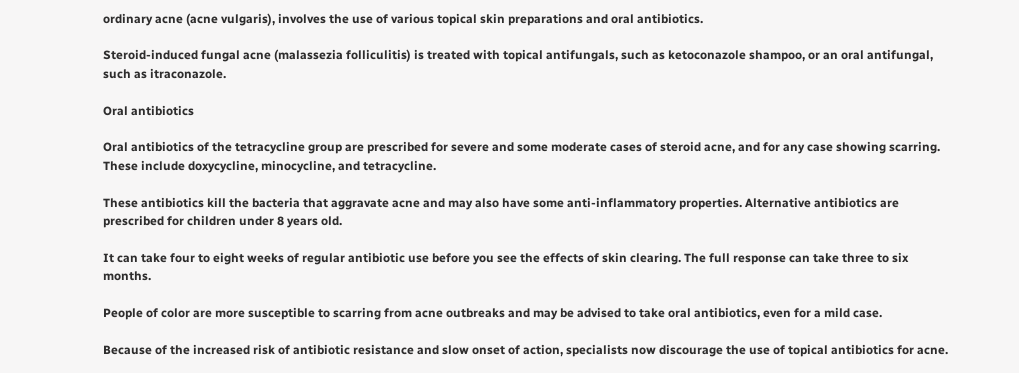ordinary acne (acne vulgaris), involves the use of various topical skin preparations and oral antibiotics.

Steroid-induced fungal acne (malassezia folliculitis) is treated with topical antifungals, such as ketoconazole shampoo, or an oral antifungal, such as itraconazole.

Oral antibiotics

Oral antibiotics of the tetracycline group are prescribed for severe and some moderate cases of steroid acne, and for any case showing scarring. These include doxycycline, minocycline, and tetracycline.

These antibiotics kill the bacteria that aggravate acne and may also have some anti-inflammatory properties. Alternative antibiotics are prescribed for children under 8 years old.

It can take four to eight weeks of regular antibiotic use before you see the effects of skin clearing. The full response can take three to six months.

People of color are more susceptible to scarring from acne outbreaks and may be advised to take oral antibiotics, even for a mild case.

Because of the increased risk of antibiotic resistance and slow onset of action, specialists now discourage the use of topical antibiotics for acne.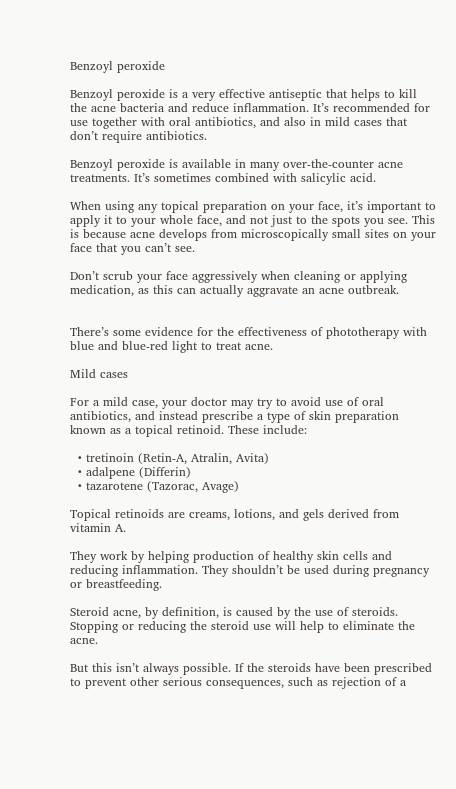Benzoyl peroxide

Benzoyl peroxide is a very effective antiseptic that helps to kill the acne bacteria and reduce inflammation. It’s recommended for use together with oral antibiotics, and also in mild cases that don’t require antibiotics.

Benzoyl peroxide is available in many over-the-counter acne treatments. It’s sometimes combined with salicylic acid.

When using any topical preparation on your face, it’s important to apply it to your whole face, and not just to the spots you see. This is because acne develops from microscopically small sites on your face that you can’t see.

Don’t scrub your face aggressively when cleaning or applying medication, as this can actually aggravate an acne outbreak.


There’s some evidence for the effectiveness of phototherapy with blue and blue-red light to treat acne.

Mild cases

For a mild case, your doctor may try to avoid use of oral antibiotics, and instead prescribe a type of skin preparation known as a topical retinoid. These include:

  • tretinoin (Retin-A, Atralin, Avita)
  • adalpene (Differin)
  • tazarotene (Tazorac, Avage)

Topical retinoids are creams, lotions, and gels derived from vitamin A.

They work by helping production of healthy skin cells and reducing inflammation. They shouldn’t be used during pregnancy or breastfeeding.

Steroid acne, by definition, is caused by the use of steroids. Stopping or reducing the steroid use will help to eliminate the acne.

But this isn’t always possible. If the steroids have been prescribed to prevent other serious consequences, such as rejection of a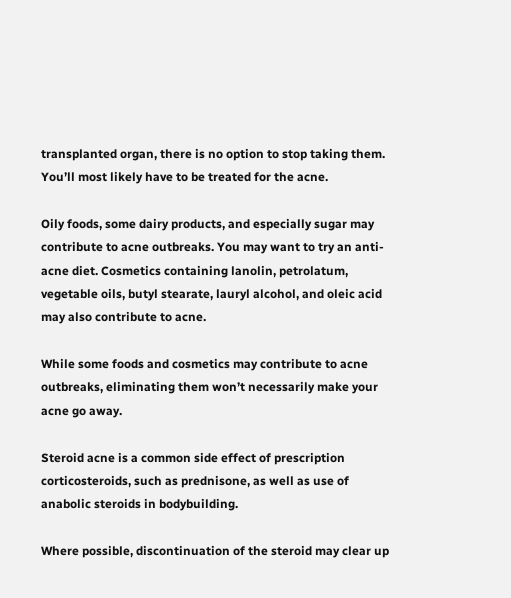transplanted organ, there is no option to stop taking them. You’ll most likely have to be treated for the acne.

Oily foods, some dairy products, and especially sugar may contribute to acne outbreaks. You may want to try an anti-acne diet. Cosmetics containing lanolin, petrolatum, vegetable oils, butyl stearate, lauryl alcohol, and oleic acid may also contribute to acne.

While some foods and cosmetics may contribute to acne outbreaks, eliminating them won’t necessarily make your acne go away.

Steroid acne is a common side effect of prescription corticosteroids, such as prednisone, as well as use of anabolic steroids in bodybuilding.

Where possible, discontinuation of the steroid may clear up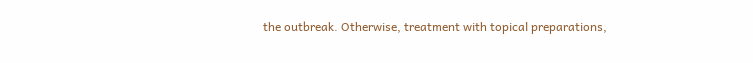the outbreak. Otherwise, treatment with topical preparations,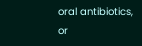oral antibiotics, or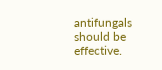antifungals should be effective.